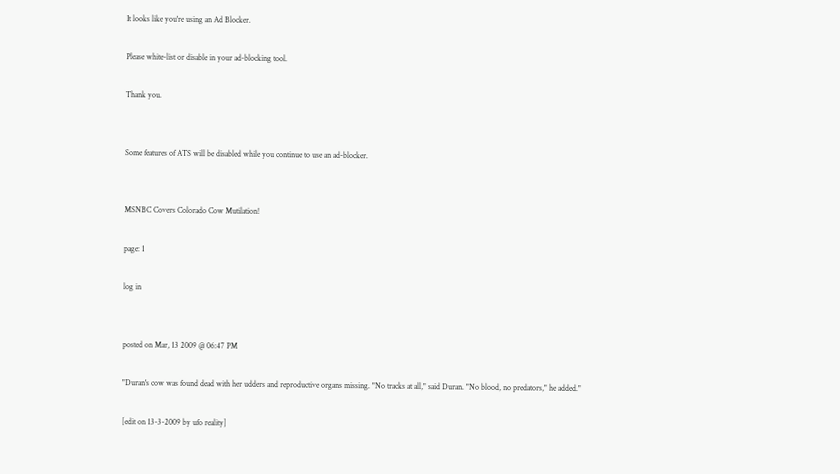It looks like you're using an Ad Blocker.

Please white-list or disable in your ad-blocking tool.

Thank you.


Some features of ATS will be disabled while you continue to use an ad-blocker.


MSNBC Covers Colorado Cow Mutilation!

page: 1

log in


posted on Mar, 13 2009 @ 06:47 PM

"Duran's cow was found dead with her udders and reproductive organs missing. "No tracks at all," said Duran. "No blood, no predators," he added."

[edit on 13-3-2009 by ufo reality]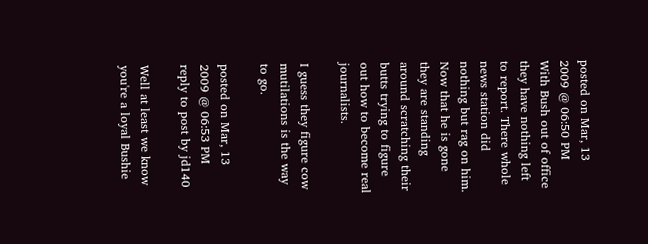posted on Mar, 13 2009 @ 06:50 PM
With Bush out of office they have nothing left to report. There whole news station did nothing but rag on him. Now that he is gone they are standing around scratching their butts trying to figure out how to become real journalists.

I guess they figure cow mutilations is the way to go.

posted on Mar, 13 2009 @ 06:53 PM
reply to post by jd140

Well at least we know you're a loyal Bushie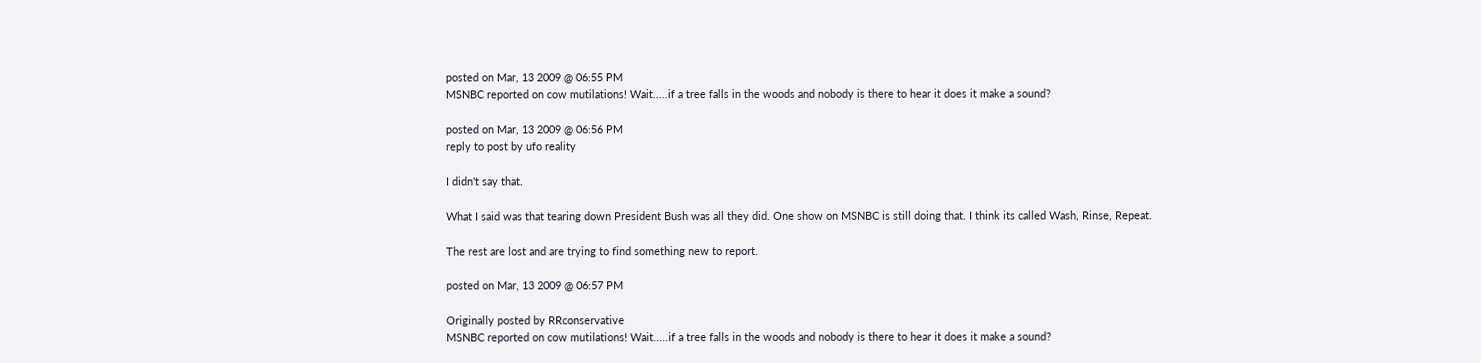posted on Mar, 13 2009 @ 06:55 PM
MSNBC reported on cow mutilations! Wait.....if a tree falls in the woods and nobody is there to hear it does it make a sound?

posted on Mar, 13 2009 @ 06:56 PM
reply to post by ufo reality

I didn't say that.

What I said was that tearing down President Bush was all they did. One show on MSNBC is still doing that. I think its called Wash, Rinse, Repeat.

The rest are lost and are trying to find something new to report.

posted on Mar, 13 2009 @ 06:57 PM

Originally posted by RRconservative
MSNBC reported on cow mutilations! Wait.....if a tree falls in the woods and nobody is there to hear it does it make a sound?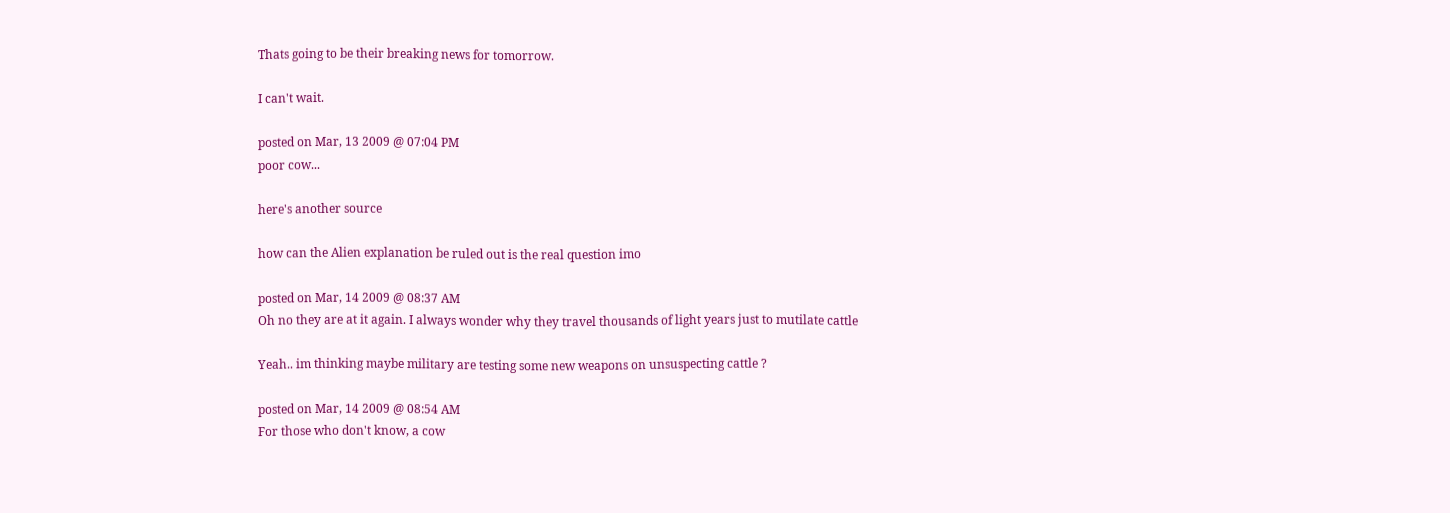Thats going to be their breaking news for tomorrow.

I can't wait.

posted on Mar, 13 2009 @ 07:04 PM
poor cow...

here's another source

how can the Alien explanation be ruled out is the real question imo

posted on Mar, 14 2009 @ 08:37 AM
Oh no they are at it again. I always wonder why they travel thousands of light years just to mutilate cattle

Yeah.. im thinking maybe military are testing some new weapons on unsuspecting cattle ?

posted on Mar, 14 2009 @ 08:54 AM
For those who don't know, a cow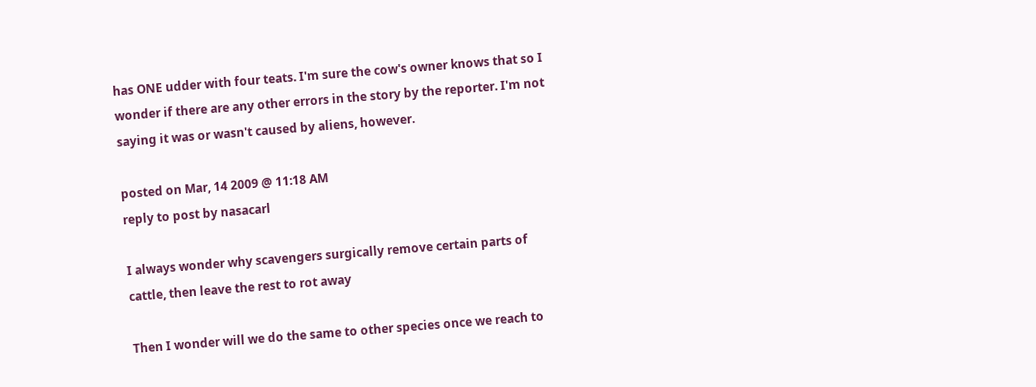has ONE udder with four teats. I'm sure the cow's owner knows that so I wonder if there are any other errors in the story by the reporter. I'm not saying it was or wasn't caused by aliens, however.

posted on Mar, 14 2009 @ 11:18 AM
reply to post by nasacarl

I always wonder why scavengers surgically remove certain parts of cattle, then leave the rest to rot away

Then I wonder will we do the same to other species once we reach to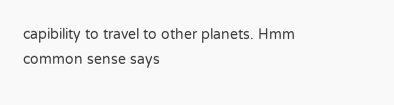capibility to travel to other planets. Hmm common sense says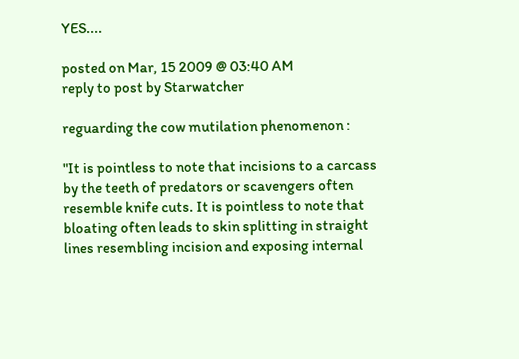YES....

posted on Mar, 15 2009 @ 03:40 AM
reply to post by Starwatcher

reguarding the cow mutilation phenomenon :

"It is pointless to note that incisions to a carcass by the teeth of predators or scavengers often resemble knife cuts. It is pointless to note that bloating often leads to skin splitting in straight lines resembling incision and exposing internal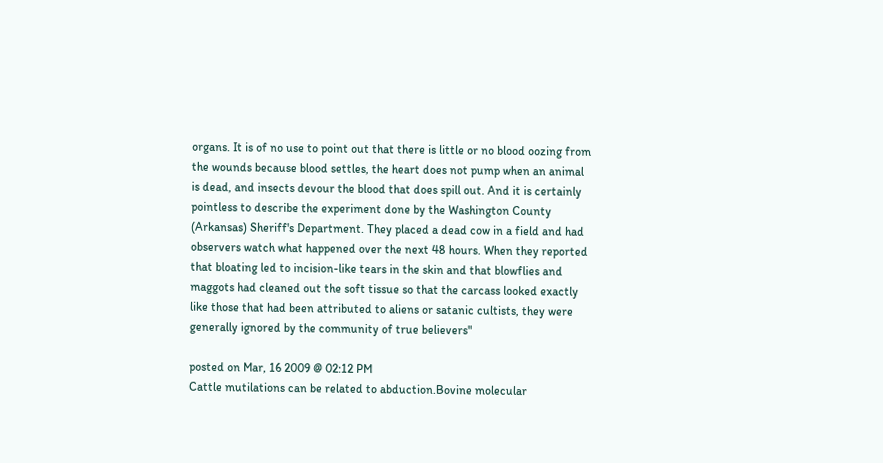organs. It is of no use to point out that there is little or no blood oozing from the wounds because blood settles, the heart does not pump when an animal is dead, and insects devour the blood that does spill out. And it is certainly pointless to describe the experiment done by the Washington County (Arkansas) Sheriff's Department. They placed a dead cow in a field and had observers watch what happened over the next 48 hours. When they reported that bloating led to incision-like tears in the skin and that blowflies and maggots had cleaned out the soft tissue so that the carcass looked exactly like those that had been attributed to aliens or satanic cultists, they were generally ignored by the community of true believers"

posted on Mar, 16 2009 @ 02:12 PM
Cattle mutilations can be related to abduction.Bovine molecular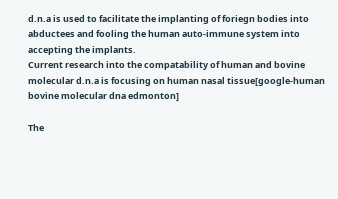d.n.a is used to facilitate the implanting of foriegn bodies into abductees and fooling the human auto-immune system into accepting the implants.
Current research into the compatability of human and bovine molecular d.n.a is focusing on human nasal tissue[google-human bovine molecular dna edmonton]

The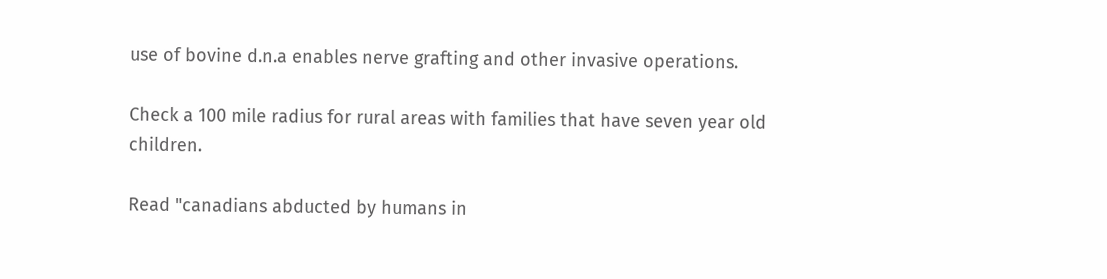use of bovine d.n.a enables nerve grafting and other invasive operations.

Check a 100 mile radius for rural areas with families that have seven year old children.

Read "canadians abducted by humans in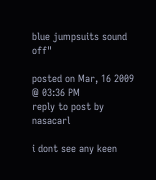blue jumpsuits sound off"

posted on Mar, 16 2009 @ 03:36 PM
reply to post by nasacarl

i dont see any keen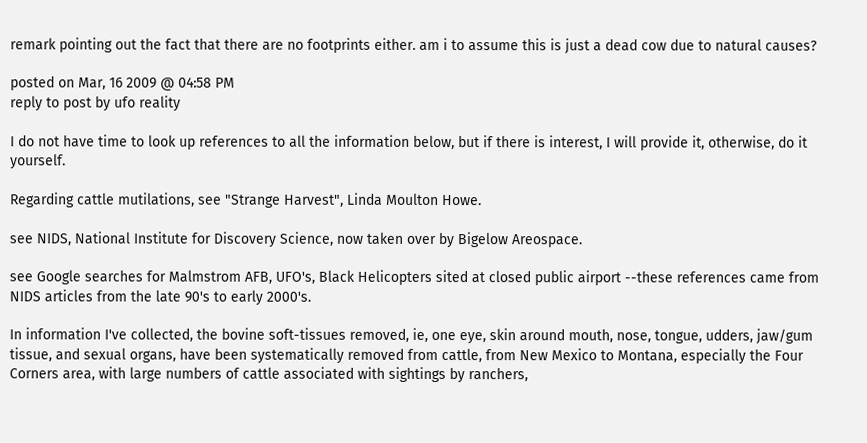remark pointing out the fact that there are no footprints either. am i to assume this is just a dead cow due to natural causes?

posted on Mar, 16 2009 @ 04:58 PM
reply to post by ufo reality

I do not have time to look up references to all the information below, but if there is interest, I will provide it, otherwise, do it yourself.

Regarding cattle mutilations, see "Strange Harvest", Linda Moulton Howe.

see NIDS, National Institute for Discovery Science, now taken over by Bigelow Areospace.

see Google searches for Malmstrom AFB, UFO's, Black Helicopters sited at closed public airport --these references came from NIDS articles from the late 90's to early 2000's.

In information I've collected, the bovine soft-tissues removed, ie, one eye, skin around mouth, nose, tongue, udders, jaw/gum tissue, and sexual organs, have been systematically removed from cattle, from New Mexico to Montana, especially the Four Corners area, with large numbers of cattle associated with sightings by ranchers,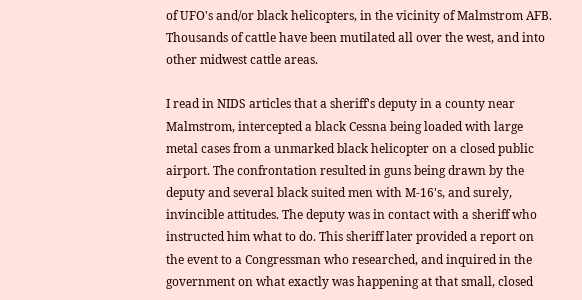of UFO's and/or black helicopters, in the vicinity of Malmstrom AFB. Thousands of cattle have been mutilated all over the west, and into other midwest cattle areas.

I read in NIDS articles that a sheriff's deputy in a county near Malmstrom, intercepted a black Cessna being loaded with large metal cases from a unmarked black helicopter on a closed public airport. The confrontation resulted in guns being drawn by the deputy and several black suited men with M-16's, and surely, invincible attitudes. The deputy was in contact with a sheriff who instructed him what to do. This sheriff later provided a report on the event to a Congressman who researched, and inquired in the government on what exactly was happening at that small, closed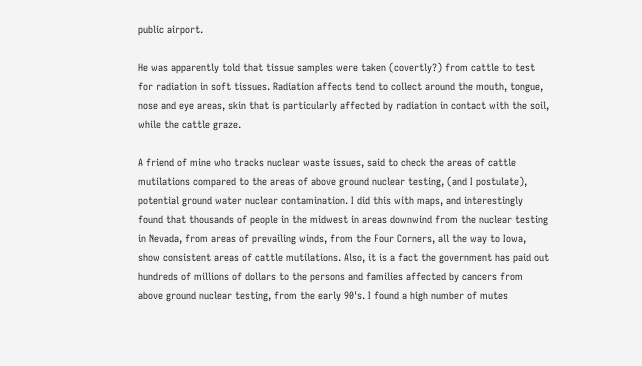public airport.

He was apparently told that tissue samples were taken (covertly?) from cattle to test for radiation in soft tissues. Radiation affects tend to collect around the mouth, tongue, nose and eye areas, skin that is particularly affected by radiation in contact with the soil, while the cattle graze.

A friend of mine who tracks nuclear waste issues, said to check the areas of cattle mutilations compared to the areas of above ground nuclear testing, (and I postulate), potential ground water nuclear contamination. I did this with maps, and interestingly found that thousands of people in the midwest in areas downwind from the nuclear testing in Nevada, from areas of prevailing winds, from the Four Corners, all the way to Iowa, show consistent areas of cattle mutilations. Also, it is a fact the government has paid out hundreds of millions of dollars to the persons and families affected by cancers from above ground nuclear testing, from the early 90's. I found a high number of mutes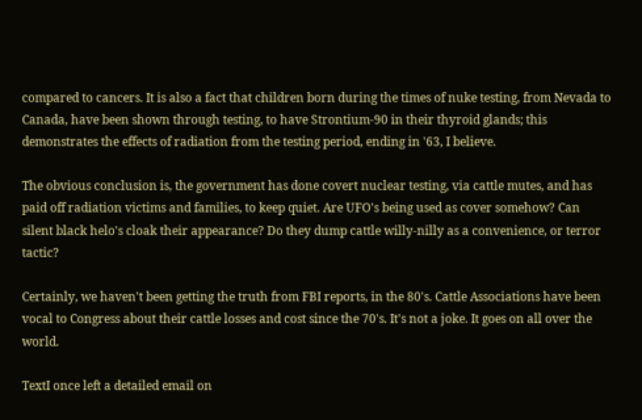compared to cancers. It is also a fact that children born during the times of nuke testing, from Nevada to Canada, have been shown through testing, to have Strontium-90 in their thyroid glands; this demonstrates the effects of radiation from the testing period, ending in '63, I believe.

The obvious conclusion is, the government has done covert nuclear testing, via cattle mutes, and has paid off radiation victims and families, to keep quiet. Are UFO's being used as cover somehow? Can silent black helo's cloak their appearance? Do they dump cattle willy-nilly as a convenience, or terror tactic?

Certainly, we haven't been getting the truth from FBI reports, in the 80's. Cattle Associations have been vocal to Congress about their cattle losses and cost since the 70's. It's not a joke. It goes on all over the world.

TextI once left a detailed email on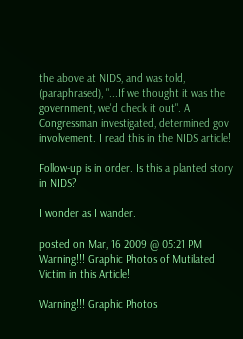the above at NIDS, and was told, (paraphrased), "...If we thought it was the government, we'd check it out". A Congressman investigated, determined gov involvement. I read this in the NIDS article!

Follow-up is in order. Is this a planted story in NIDS?

I wonder as I wander.

posted on Mar, 16 2009 @ 05:21 PM
Warning!!! Graphic Photos of Mutilated Victim in this Article!

Warning!!! Graphic Photos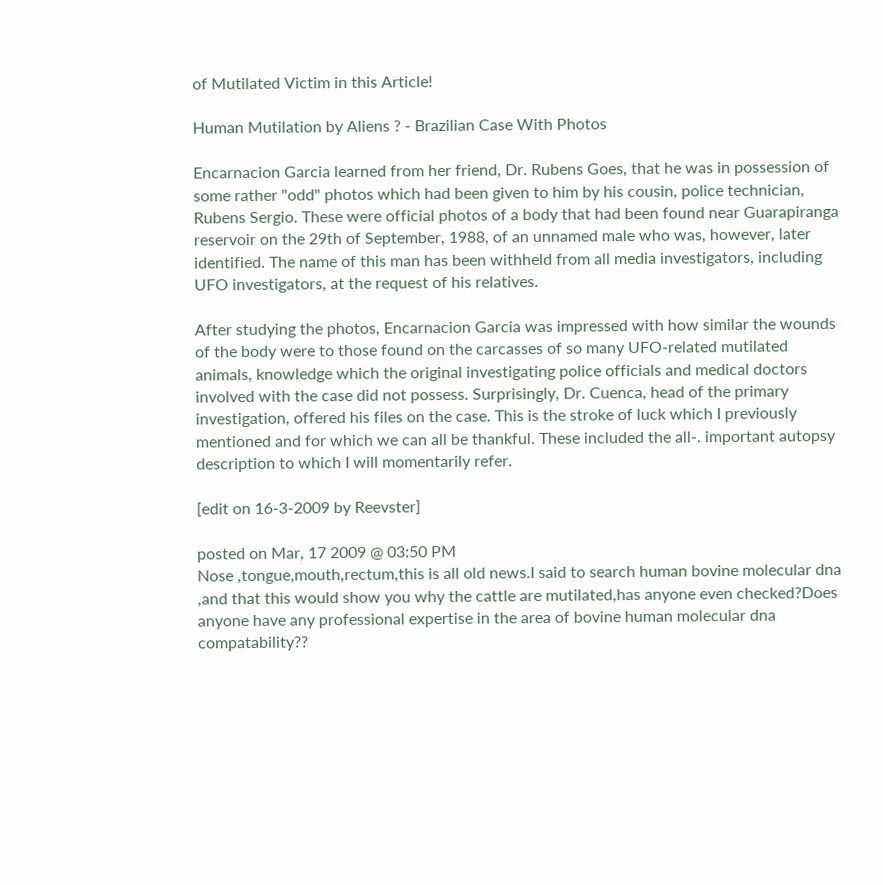of Mutilated Victim in this Article!

Human Mutilation by Aliens ? - Brazilian Case With Photos

Encarnacion Garcia learned from her friend, Dr. Rubens Goes, that he was in possession of some rather "odd" photos which had been given to him by his cousin, police technician, Rubens Sergio. These were official photos of a body that had been found near Guarapiranga reservoir on the 29th of September, 1988, of an unnamed male who was, however, later identified. The name of this man has been withheld from all media investigators, including UFO investigators, at the request of his relatives.

After studying the photos, Encarnacion Garcia was impressed with how similar the wounds of the body were to those found on the carcasses of so many UFO-related mutilated animals, knowledge which the original investigating police officials and medical doctors involved with the case did not possess. Surprisingly, Dr. Cuenca, head of the primary investigation, offered his files on the case. This is the stroke of luck which I previously mentioned and for which we can all be thankful. These included the all-. important autopsy description to which I will momentarily refer.

[edit on 16-3-2009 by Reevster]

posted on Mar, 17 2009 @ 03:50 PM
Nose ,tongue,mouth,rectum,this is all old news.I said to search human bovine molecular dna ,and that this would show you why the cattle are mutilated,has anyone even checked?Does anyone have any professional expertise in the area of bovine human molecular dna compatability??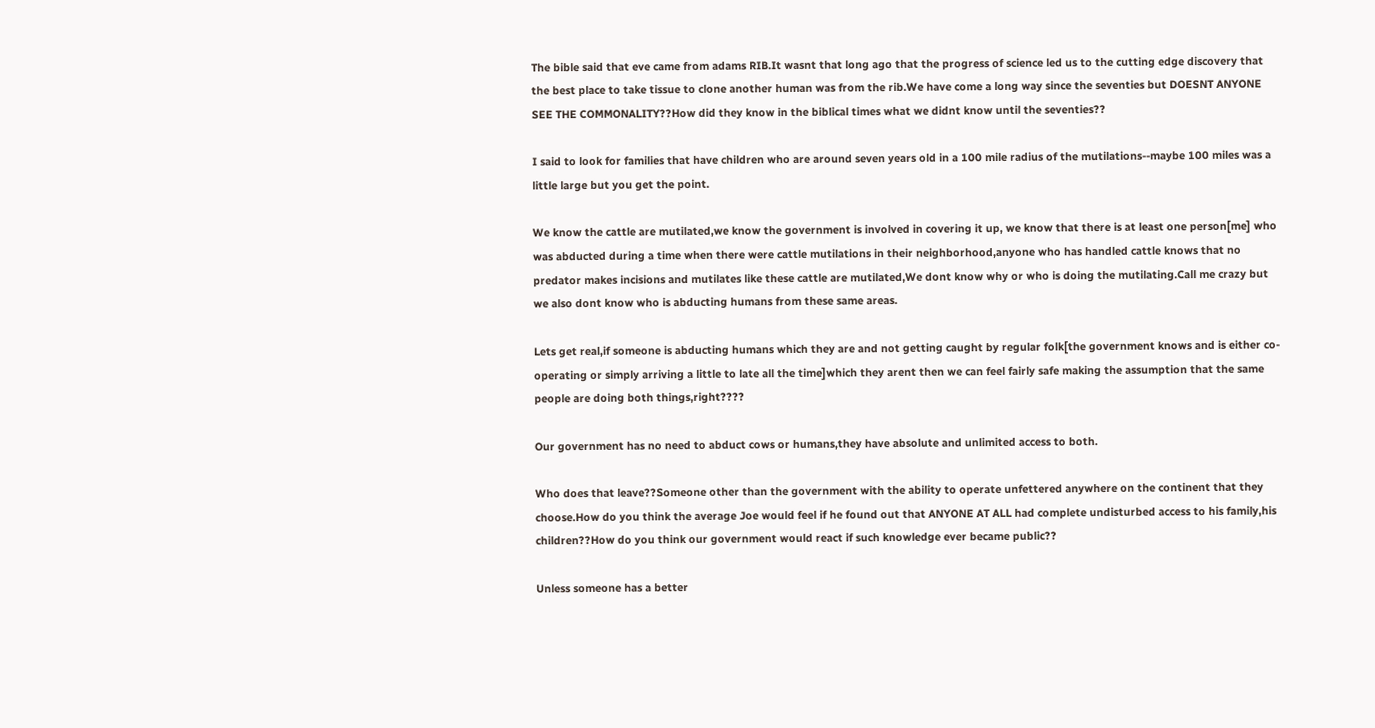The bible said that eve came from adams RIB.It wasnt that long ago that the progress of science led us to the cutting edge discovery that the best place to take tissue to clone another human was from the rib.We have come a long way since the seventies but DOESNT ANYONE SEE THE COMMONALITY??How did they know in the biblical times what we didnt know until the seventies??

I said to look for families that have children who are around seven years old in a 100 mile radius of the mutilations--maybe 100 miles was a little large but you get the point.

We know the cattle are mutilated,we know the government is involved in covering it up, we know that there is at least one person[me] who was abducted during a time when there were cattle mutilations in their neighborhood,anyone who has handled cattle knows that no predator makes incisions and mutilates like these cattle are mutilated,We dont know why or who is doing the mutilating.Call me crazy but we also dont know who is abducting humans from these same areas.

Lets get real,if someone is abducting humans which they are and not getting caught by regular folk[the government knows and is either co-operating or simply arriving a little to late all the time]which they arent then we can feel fairly safe making the assumption that the same people are doing both things,right????

Our government has no need to abduct cows or humans,they have absolute and unlimited access to both.

Who does that leave??Someone other than the government with the ability to operate unfettered anywhere on the continent that they choose.How do you think the average Joe would feel if he found out that ANYONE AT ALL had complete undisturbed access to his family,his children??How do you think our government would react if such knowledge ever became public??

Unless someone has a better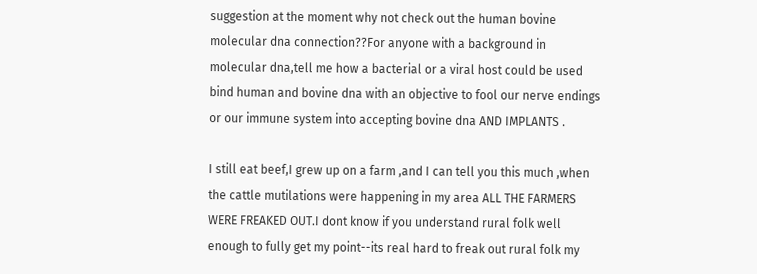suggestion at the moment why not check out the human bovine molecular dna connection??For anyone with a background in molecular dna,tell me how a bacterial or a viral host could be used bind human and bovine dna with an objective to fool our nerve endings or our immune system into accepting bovine dna AND IMPLANTS .

I still eat beef,I grew up on a farm ,and I can tell you this much ,when the cattle mutilations were happening in my area ALL THE FARMERS WERE FREAKED OUT.I dont know if you understand rural folk well enough to fully get my point--its real hard to freak out rural folk my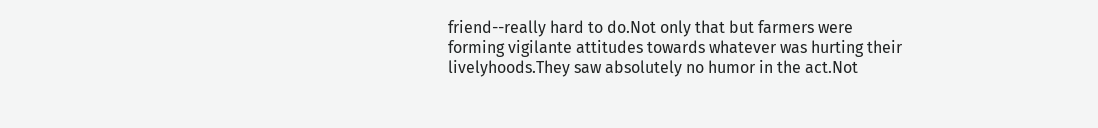friend--really hard to do.Not only that but farmers were forming vigilante attitudes towards whatever was hurting their livelyhoods.They saw absolutely no humor in the act.Not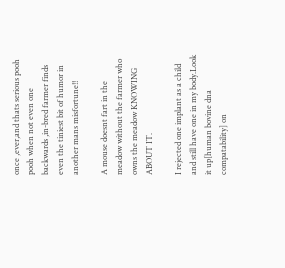once ,ever,and thats serious pooh pooh when not even one backwards ,in-bred farmer finds even the tiniest bit of humor in another mans misfortune!!

A mouse doesnt fart in the meadow without the farmer who owns the meadow KNOWING ABOUT IT.

I rejected one implant as a child and still have one in my body.Look it up[human bovine dna compatability] on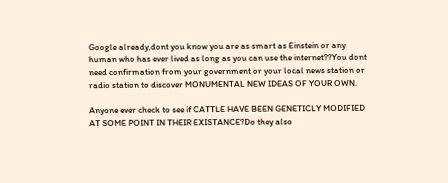Google already,dont you know you are as smart as Einstein or any human who has ever lived as long as you can use the internet??You dont need confirmation from your government or your local news station or radio station to discover MONUMENTAL NEW IDEAS OF YOUR OWN.

Anyone ever check to see if CATTLE HAVE BEEN GENETICLY MODIFIED AT SOME POINT IN THEIR EXISTANCE?Do they also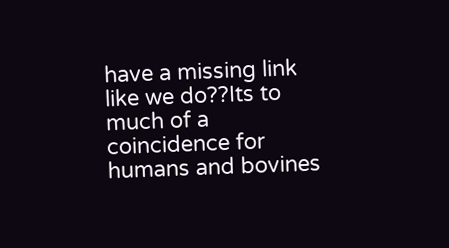have a missing link like we do??Its to much of a coincidence for humans and bovines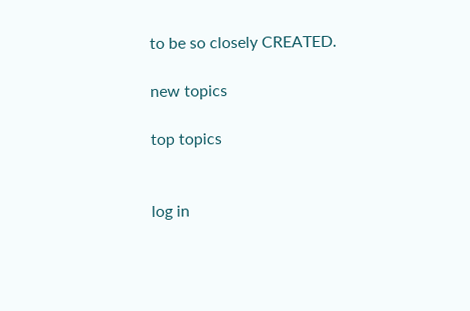to be so closely CREATED.

new topics

top topics


log in